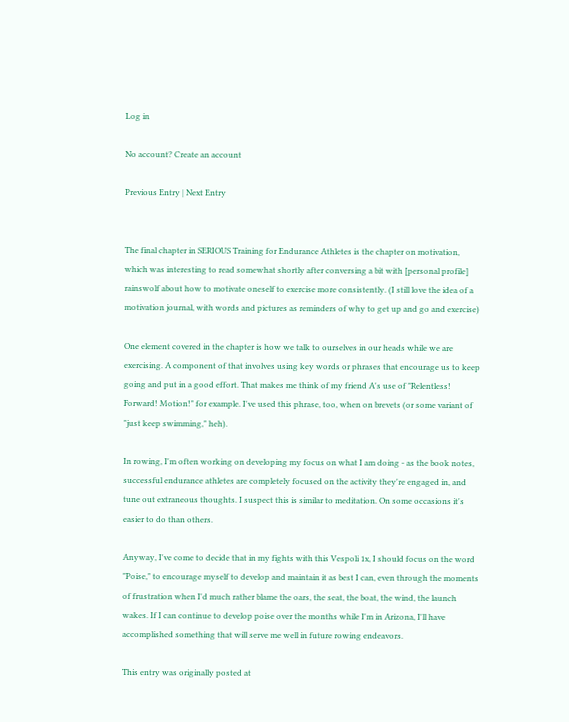Log in

No account? Create an account

Previous Entry | Next Entry


The final chapter in SERIOUS Training for Endurance Athletes is the chapter on motivation, which was interesting to read somewhat shortly after conversing a bit with [personal profile] rainswolf about how to motivate oneself to exercise more consistently. (I still love the idea of a motivation journal, with words and pictures as reminders of why to get up and go and exercise)

One element covered in the chapter is how we talk to ourselves in our heads while we are exercising. A component of that involves using key words or phrases that encourage us to keep going and put in a good effort. That makes me think of my friend A's use of "Relentless! Forward! Motion!" for example. I've used this phrase, too, when on brevets (or some variant of "just keep swimming," heh).

In rowing, I'm often working on developing my focus on what I am doing - as the book notes, successful endurance athletes are completely focused on the activity they're engaged in, and tune out extraneous thoughts. I suspect this is similar to meditation. On some occasions it's easier to do than others.

Anyway, I've come to decide that in my fights with this Vespoli 1x, I should focus on the word "Poise," to encourage myself to develop and maintain it as best I can, even through the moments of frustration when I'd much rather blame the oars, the seat, the boat, the wind, the launch wakes. If I can continue to develop poise over the months while I'm in Arizona, I'll have accomplished something that will serve me well in future rowing endeavors.

This entry was originally posted at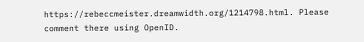https://rebeccmeister.dreamwidth.org/1214798.html. Please comment there using OpenID.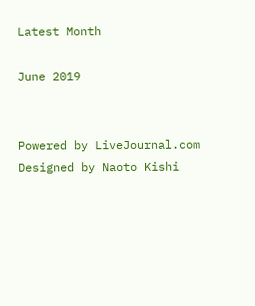Latest Month

June 2019


Powered by LiveJournal.com
Designed by Naoto Kishi